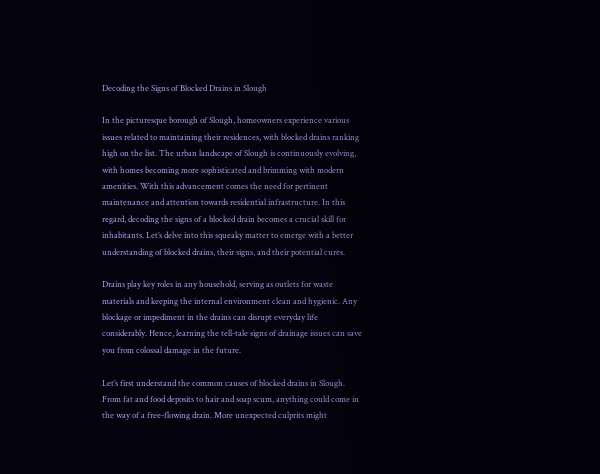Decoding the Signs of Blocked Drains in Slough

In the picturesque borough of Slough, homeowners experience various issues related to maintaining their residences, with blocked drains ranking high on the list. The urban landscape of Slough is continuously evolving, with homes becoming more sophisticated and brimming with modern amenities. With this advancement comes the need for pertinent maintenance and attention towards residential infrastructure. In this regard, decoding the signs of a blocked drain becomes a crucial skill for inhabitants. Let’s delve into this squeaky matter to emerge with a better understanding of blocked drains, their signs, and their potential cures.

Drains play key roles in any household, serving as outlets for waste materials and keeping the internal environment clean and hygienic. Any blockage or impediment in the drains can disrupt everyday life considerably. Hence, learning the tell-tale signs of drainage issues can save you from colossal damage in the future.

Let’s first understand the common causes of blocked drains in Slough. From fat and food deposits to hair and soap scum, anything could come in the way of a free-flowing drain. More unexpected culprits might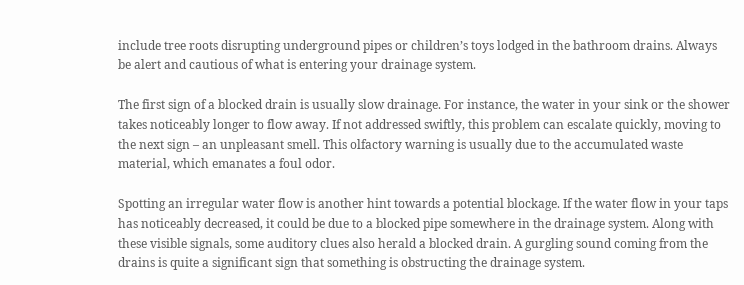include tree roots disrupting underground pipes or children’s toys lodged in the bathroom drains. Always be alert and cautious of what is entering your drainage system.

The first sign of a blocked drain is usually slow drainage. For instance, the water in your sink or the shower takes noticeably longer to flow away. If not addressed swiftly, this problem can escalate quickly, moving to the next sign – an unpleasant smell. This olfactory warning is usually due to the accumulated waste material, which emanates a foul odor.

Spotting an irregular water flow is another hint towards a potential blockage. If the water flow in your taps has noticeably decreased, it could be due to a blocked pipe somewhere in the drainage system. Along with these visible signals, some auditory clues also herald a blocked drain. A gurgling sound coming from the drains is quite a significant sign that something is obstructing the drainage system.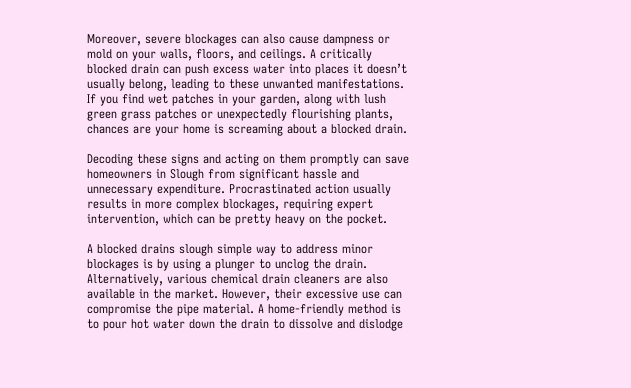Moreover, severe blockages can also cause dampness or mold on your walls, floors, and ceilings. A critically blocked drain can push excess water into places it doesn’t usually belong, leading to these unwanted manifestations. If you find wet patches in your garden, along with lush green grass patches or unexpectedly flourishing plants, chances are your home is screaming about a blocked drain.

Decoding these signs and acting on them promptly can save homeowners in Slough from significant hassle and unnecessary expenditure. Procrastinated action usually results in more complex blockages, requiring expert intervention, which can be pretty heavy on the pocket.

A blocked drains slough simple way to address minor blockages is by using a plunger to unclog the drain. Alternatively, various chemical drain cleaners are also available in the market. However, their excessive use can compromise the pipe material. A home-friendly method is to pour hot water down the drain to dissolve and dislodge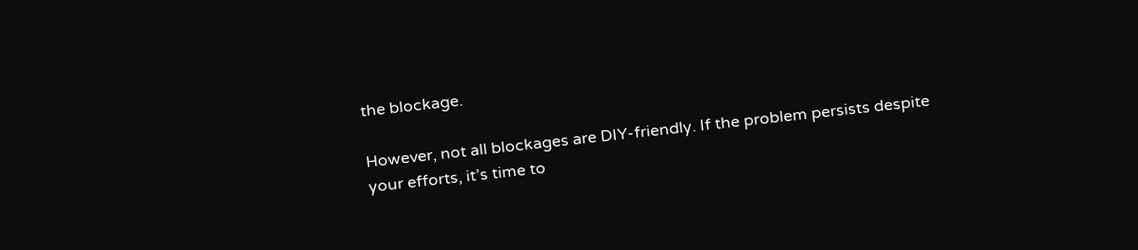the blockage.

However, not all blockages are DIY-friendly. If the problem persists despite your efforts, it’s time to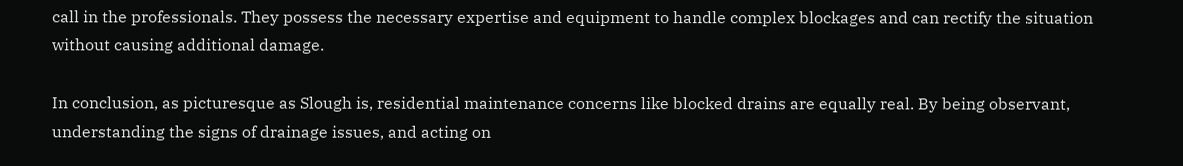call in the professionals. They possess the necessary expertise and equipment to handle complex blockages and can rectify the situation without causing additional damage.

In conclusion, as picturesque as Slough is, residential maintenance concerns like blocked drains are equally real. By being observant, understanding the signs of drainage issues, and acting on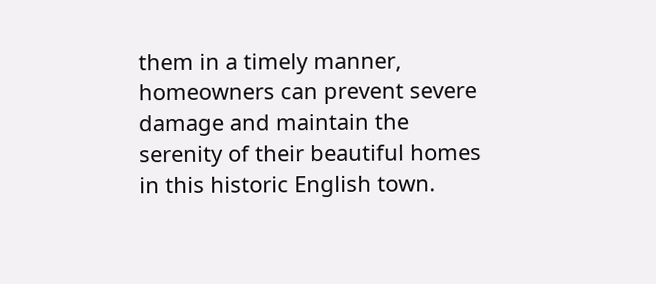them in a timely manner, homeowners can prevent severe damage and maintain the serenity of their beautiful homes in this historic English town.